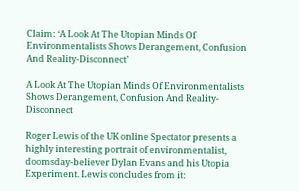Claim: ‘A Look At The Utopian Minds Of Environmentalists Shows Derangement, Confusion And Reality-Disconnect’

A Look At The Utopian Minds Of Environmentalists Shows Derangement, Confusion And Reality-Disconnect

Roger Lewis of the UK online Spectator presents a highly interesting portrait of environmentalist, doomsday-believer Dylan Evans and his Utopia Experiment. Lewis concludes from it: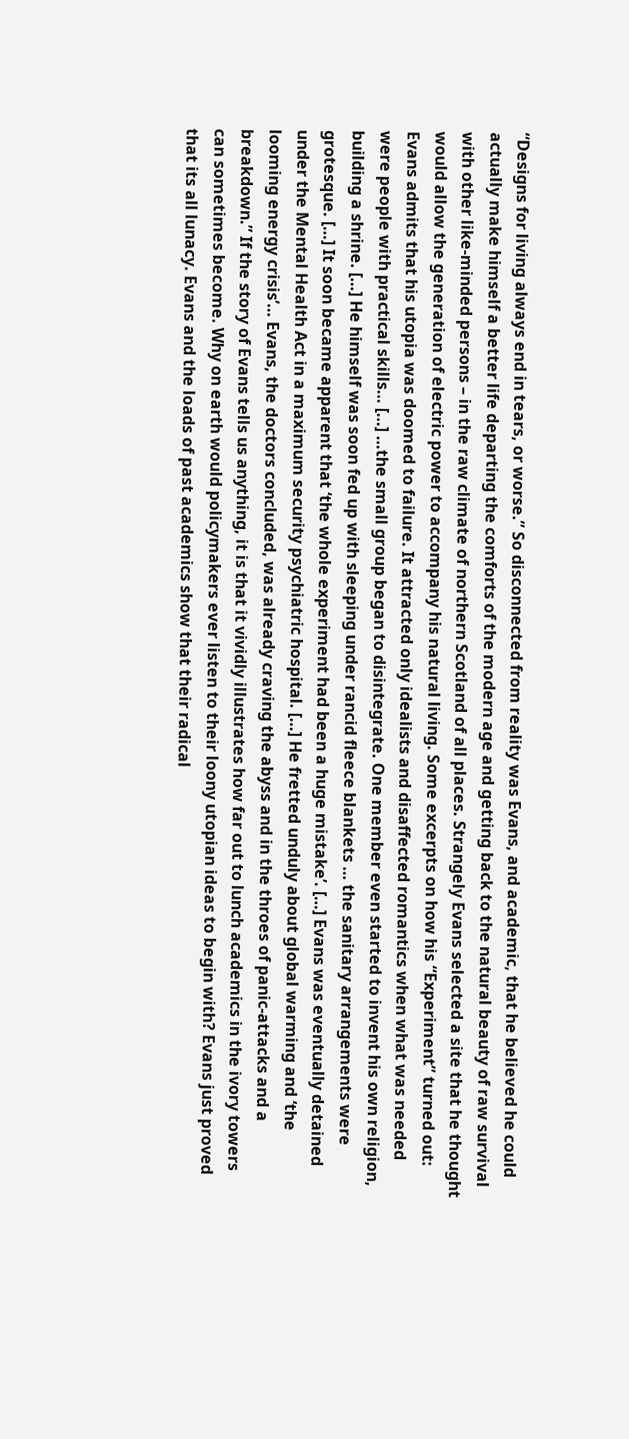“Designs for living always end in tears, or worse.” So disconnected from reality was Evans, and academic, that he believed he could actually make himself a better life departing the comforts of the modern age and getting back to the natural beauty of raw survival with other like-minded persons – in the raw climate of northern Scotland of all places. Strangely Evans selected a site that he thought would allow the generation of electric power to accompany his natural living. Some excerpts on how his “Experiment” turned out: Evans admits that his utopia was doomed to failure. It attracted only idealists and disaffected romantics when what was needed were people with practical skills… […] …the small group began to disintegrate. One member even started to invent his own religion, building a shrine. […] He himself was soon fed up with sleeping under rancid fleece blankets … the sanitary arrangements were grotesque. […] It soon became apparent that ‘the whole experiment had been a huge mistake’. […] Evans was eventually detained under the Mental Health Act in a maximum security psychiatric hospital. […] He fretted unduly about global warming and ‘the looming energy crisis’… Evans, the doctors concluded, was already craving the abyss and in the throes of panic-attacks and a breakdown.” If the story of Evans tells us anything, it is that it vividly illustrates how far out to lunch academics in the ivory towers can sometimes become. Why on earth would policymakers ever listen to their loony utopian ideas to begin with? Evans just proved that its all lunacy. Evans and the loads of past academics show that their radical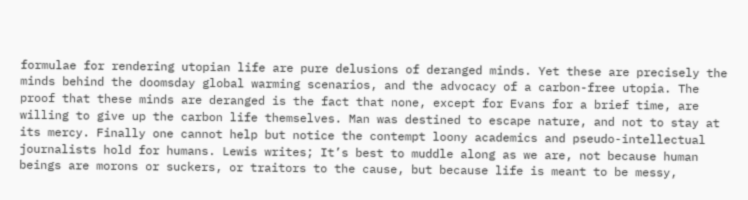formulae for rendering utopian life are pure delusions of deranged minds. Yet these are precisely the minds behind the doomsday global warming scenarios, and the advocacy of a carbon-free utopia. The proof that these minds are deranged is the fact that none, except for Evans for a brief time, are willing to give up the carbon life themselves. Man was destined to escape nature, and not to stay at its mercy. Finally one cannot help but notice the contempt loony academics and pseudo-intellectual journalists hold for humans. Lewis writes; It’s best to muddle along as we are, not because human beings are morons or suckers, or traitors to the cause, but because life is meant to be messy,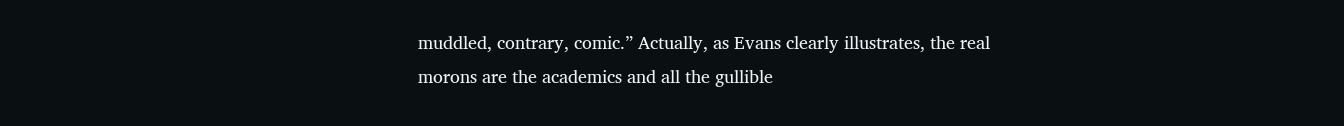muddled, contrary, comic.” Actually, as Evans clearly illustrates, the real morons are the academics and all the gullible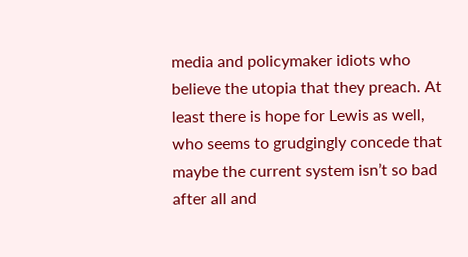media and policymaker idiots who believe the utopia that they preach. At least there is hope for Lewis as well, who seems to grudgingly concede that maybe the current system isn’t so bad after all and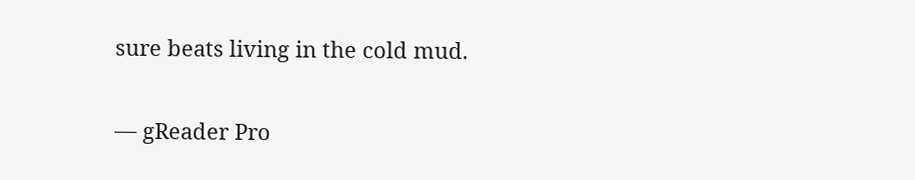sure beats living in the cold mud.

— gReader Pro